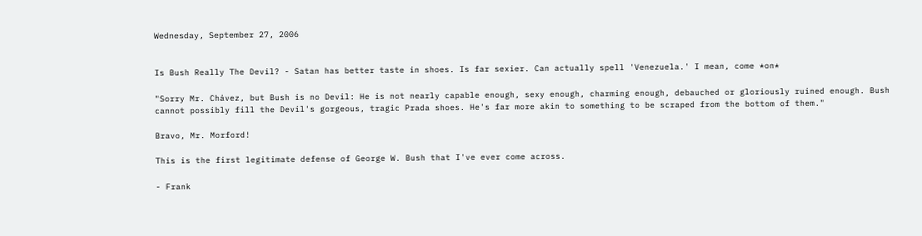Wednesday, September 27, 2006


Is Bush Really The Devil? - Satan has better taste in shoes. Is far sexier. Can actually spell 'Venezuela.' I mean, come *on*

"Sorry Mr. Chávez, but Bush is no Devil: He is not nearly capable enough, sexy enough, charming enough, debauched or gloriously ruined enough. Bush cannot possibly fill the Devil's gorgeous, tragic Prada shoes. He's far more akin to something to be scraped from the bottom of them."

Bravo, Mr. Morford!

This is the first legitimate defense of George W. Bush that I've ever come across.

- Frank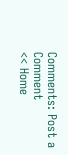Comments: Post a Comment
<< Home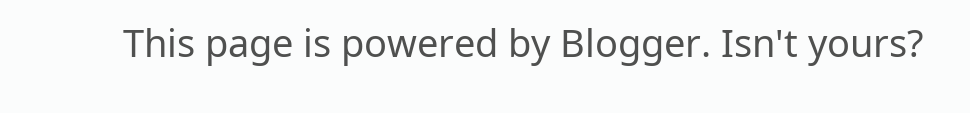This page is powered by Blogger. Isn't yours?